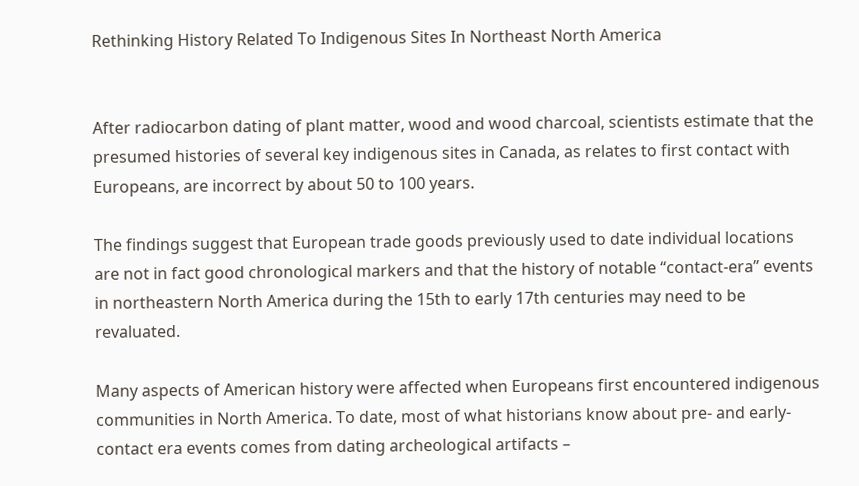Rethinking History Related To Indigenous Sites In Northeast North America


After radiocarbon dating of plant matter, wood and wood charcoal, scientists estimate that the presumed histories of several key indigenous sites in Canada, as relates to first contact with Europeans, are incorrect by about 50 to 100 years.

The findings suggest that European trade goods previously used to date individual locations are not in fact good chronological markers and that the history of notable “contact-era” events in northeastern North America during the 15th to early 17th centuries may need to be revaluated.

Many aspects of American history were affected when Europeans first encountered indigenous communities in North America. To date, most of what historians know about pre- and early-contact era events comes from dating archeological artifacts –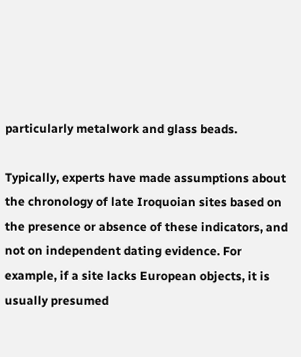particularly metalwork and glass beads.

Typically, experts have made assumptions about the chronology of late Iroquoian sites based on the presence or absence of these indicators, and not on independent dating evidence. For example, if a site lacks European objects, it is usually presumed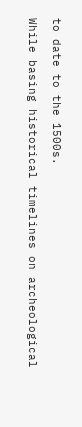to date to the 1500s.

While basing historical timelines on archeological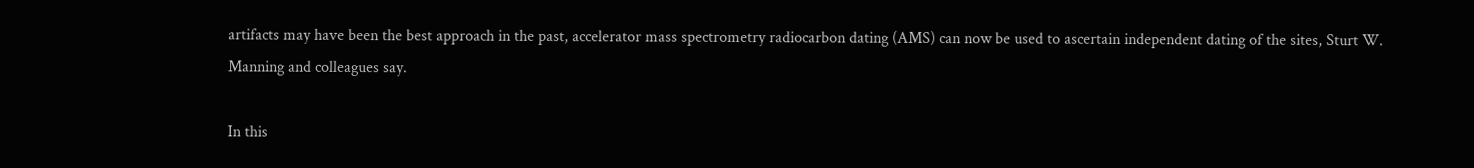artifacts may have been the best approach in the past, accelerator mass spectrometry radiocarbon dating (AMS) can now be used to ascertain independent dating of the sites, Sturt W. Manning and colleagues say.

In this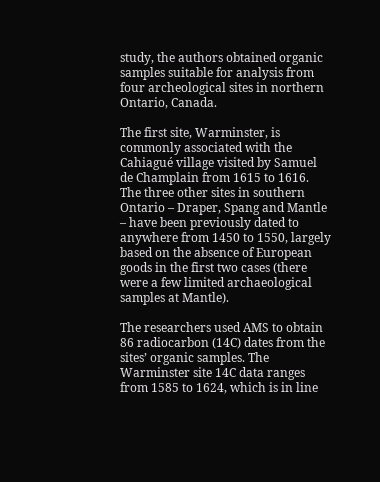study, the authors obtained organic samples suitable for analysis from four archeological sites in northern Ontario, Canada.

The first site, Warminster, is commonly associated with the Cahiagué village visited by Samuel de Champlain from 1615 to 1616. The three other sites in southern Ontario – Draper, Spang and Mantle – have been previously dated to anywhere from 1450 to 1550, largely based on the absence of European goods in the first two cases (there were a few limited archaeological samples at Mantle).

The researchers used AMS to obtain 86 radiocarbon (14C) dates from the sites’ organic samples. The Warminster site 14C data ranges from 1585 to 1624, which is in line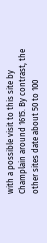with a possible visit to this site by Champlain around 1615. By contrast, the other sites date about 50 to 100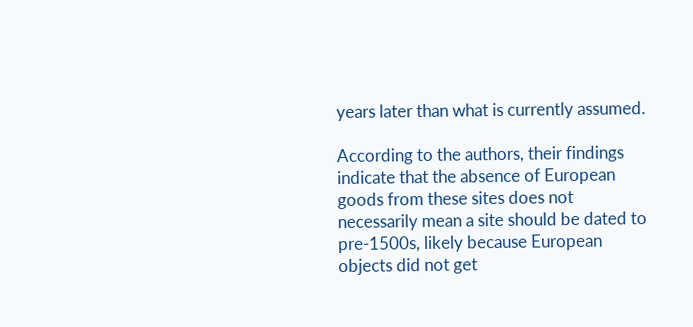years later than what is currently assumed.

According to the authors, their findings indicate that the absence of European goods from these sites does not necessarily mean a site should be dated to pre-1500s, likely because European objects did not get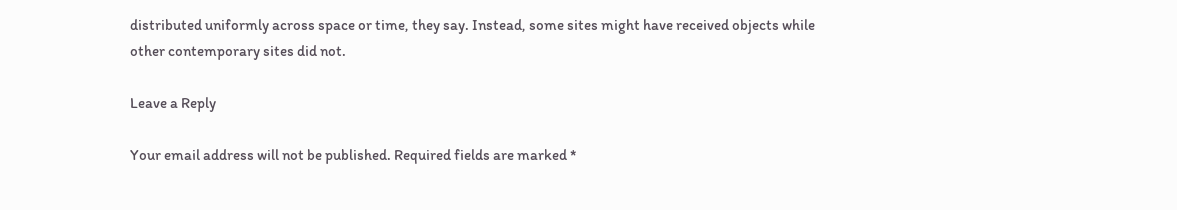distributed uniformly across space or time, they say. Instead, some sites might have received objects while other contemporary sites did not.

Leave a Reply

Your email address will not be published. Required fields are marked *